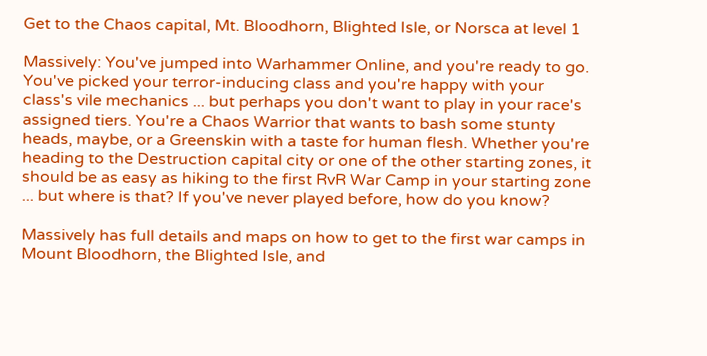Get to the Chaos capital, Mt. Bloodhorn, Blighted Isle, or Norsca at level 1

Massively: You've jumped into Warhammer Online, and you're ready to go. You've picked your terror-inducing class and you're happy with your class's vile mechanics ... but perhaps you don't want to play in your race's assigned tiers. You're a Chaos Warrior that wants to bash some stunty heads, maybe, or a Greenskin with a taste for human flesh. Whether you're heading to the Destruction capital city or one of the other starting zones, it should be as easy as hiking to the first RvR War Camp in your starting zone ... but where is that? If you've never played before, how do you know?

Massively has full details and maps on how to get to the first war camps in Mount Bloodhorn, the Blighted Isle, and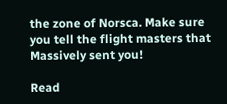the zone of Norsca. Make sure you tell the flight masters that Massively sent you!

Read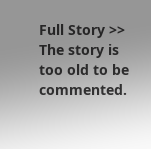Full Story >>
The story is too old to be commented.